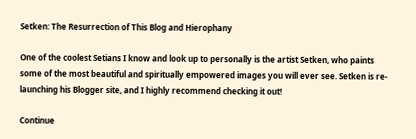Setken: The Resurrection of This Blog and Hierophany

One of the coolest Setians I know and look up to personally is the artist Setken, who paints some of the most beautiful and spiritually empowered images you will ever see. Setken is re-launching his Blogger site, and I highly recommend checking it out!

Continue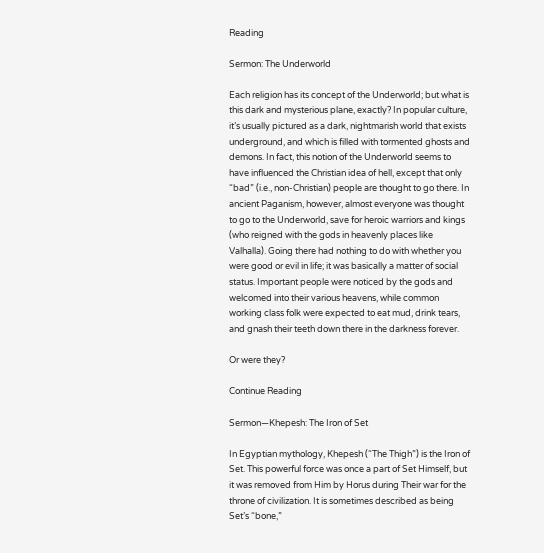Reading

Sermon: The Underworld

Each religion has its concept of the Underworld; but what is this dark and mysterious plane, exactly? In popular culture, it’s usually pictured as a dark, nightmarish world that exists underground, and which is filled with tormented ghosts and demons. In fact, this notion of the Underworld seems to have influenced the Christian idea of hell, except that only “bad” (i.e., non-Christian) people are thought to go there. In ancient Paganism, however, almost everyone was thought to go to the Underworld, save for heroic warriors and kings (who reigned with the gods in heavenly places like Valhalla). Going there had nothing to do with whether you were good or evil in life; it was basically a matter of social status. Important people were noticed by the gods and welcomed into their various heavens, while common working class folk were expected to eat mud, drink tears, and gnash their teeth down there in the darkness forever.

Or were they?

Continue Reading

Sermon—Khepesh: The Iron of Set

In Egyptian mythology, Khepesh (“The Thigh”) is the Iron of Set. This powerful force was once a part of Set Himself, but it was removed from Him by Horus during Their war for the throne of civilization. It is sometimes described as being Set’s “bone,”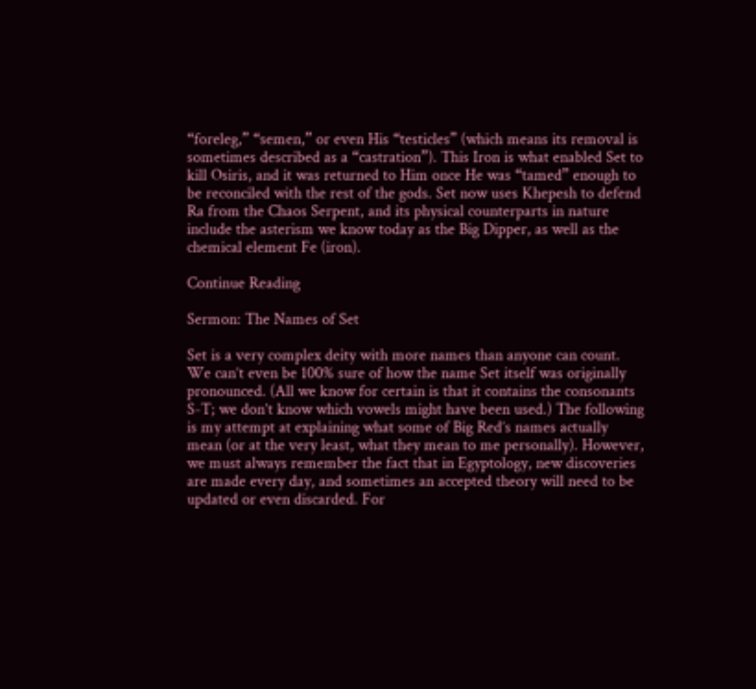“foreleg,” “semen,” or even His “testicles” (which means its removal is sometimes described as a “castration”). This Iron is what enabled Set to kill Osiris, and it was returned to Him once He was “tamed” enough to be reconciled with the rest of the gods. Set now uses Khepesh to defend Ra from the Chaos Serpent, and its physical counterparts in nature include the asterism we know today as the Big Dipper, as well as the chemical element Fe (iron).

Continue Reading

Sermon: The Names of Set

Set is a very complex deity with more names than anyone can count. We can’t even be 100% sure of how the name Set itself was originally pronounced. (All we know for certain is that it contains the consonants S-T; we don’t know which vowels might have been used.) The following is my attempt at explaining what some of Big Red’s names actually mean (or at the very least, what they mean to me personally). However, we must always remember the fact that in Egyptology, new discoveries are made every day, and sometimes an accepted theory will need to be updated or even discarded. For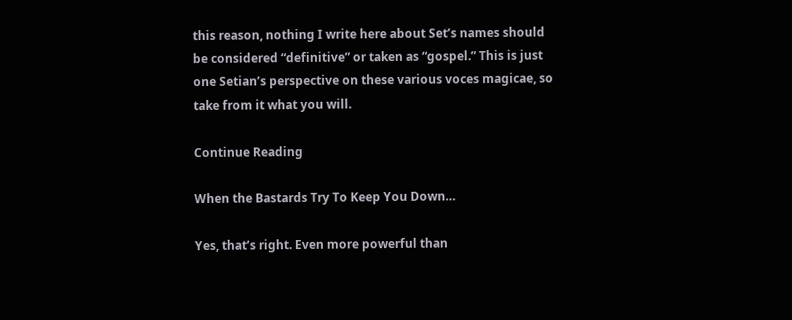this reason, nothing I write here about Set’s names should be considered “definitive” or taken as “gospel.” This is just one Setian’s perspective on these various voces magicae, so take from it what you will.

Continue Reading

When the Bastards Try To Keep You Down…

Yes, that’s right. Even more powerful than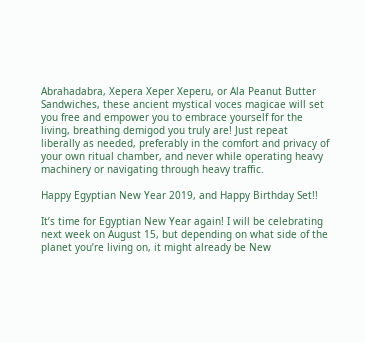Abrahadabra, Xepera Xeper Xeperu, or Ala Peanut Butter Sandwiches, these ancient mystical voces magicae will set you free and empower you to embrace yourself for the living, breathing demigod you truly are! Just repeat liberally as needed, preferably in the comfort and privacy of your own ritual chamber, and never while operating heavy machinery or navigating through heavy traffic.

Happy Egyptian New Year 2019, and Happy Birthday Set!!

It’s time for Egyptian New Year again! I will be celebrating next week on August 15, but depending on what side of the planet you’re living on, it might already be New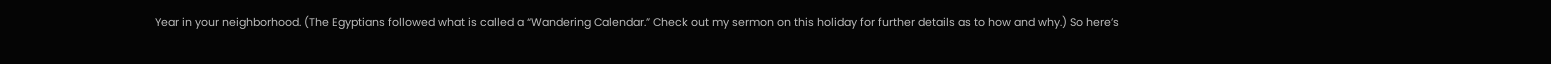Year in your neighborhood. (The Egyptians followed what is called a “Wandering Calendar.” Check out my sermon on this holiday for further details as to how and why.) So here’s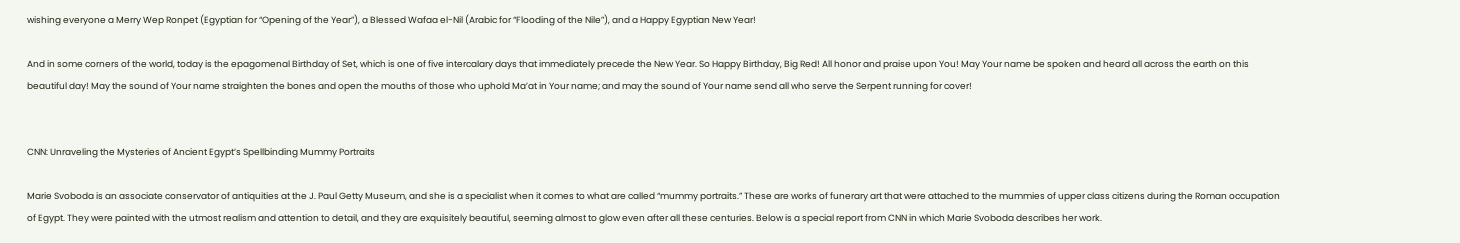wishing everyone a Merry Wep Ronpet (Egyptian for “Opening of the Year”), a Blessed Wafaa el-Nil (Arabic for “Flooding of the Nile”), and a Happy Egyptian New Year!

And in some corners of the world, today is the epagomenal Birthday of Set, which is one of five intercalary days that immediately precede the New Year. So Happy Birthday, Big Red! All honor and praise upon You! May Your name be spoken and heard all across the earth on this beautiful day! May the sound of Your name straighten the bones and open the mouths of those who uphold Ma’at in Your name; and may the sound of Your name send all who serve the Serpent running for cover!


CNN: Unraveling the Mysteries of Ancient Egypt’s Spellbinding Mummy Portraits

Marie Svoboda is an associate conservator of antiquities at the J. Paul Getty Museum, and she is a specialist when it comes to what are called “mummy portraits.” These are works of funerary art that were attached to the mummies of upper class citizens during the Roman occupation of Egypt. They were painted with the utmost realism and attention to detail, and they are exquisitely beautiful, seeming almost to glow even after all these centuries. Below is a special report from CNN in which Marie Svoboda describes her work.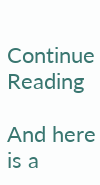Continue Reading

And here is a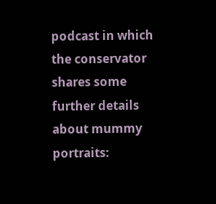podcast in which the conservator shares some further details about mummy portraits: